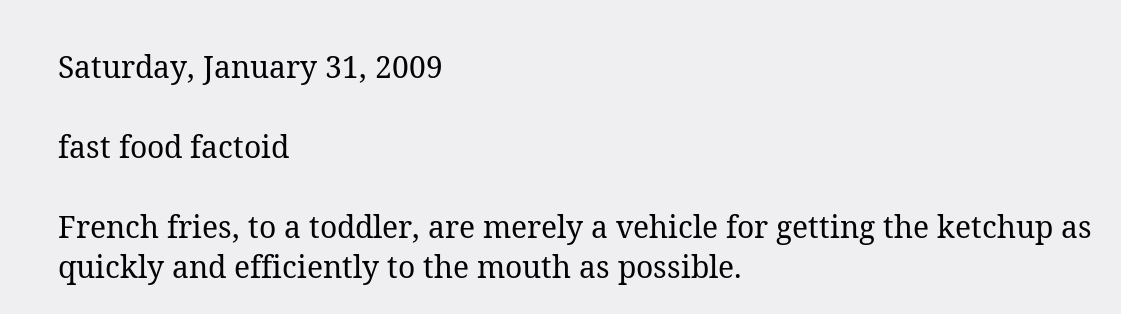Saturday, January 31, 2009

fast food factoid

French fries, to a toddler, are merely a vehicle for getting the ketchup as quickly and efficiently to the mouth as possible.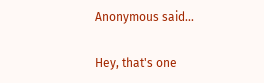Anonymous said...

Hey, that's one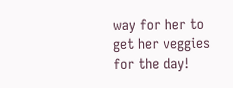way for her to get her veggies for the day!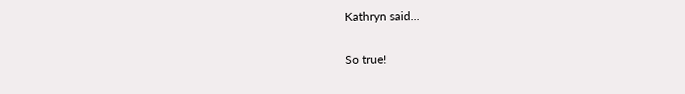Kathryn said...

So true!